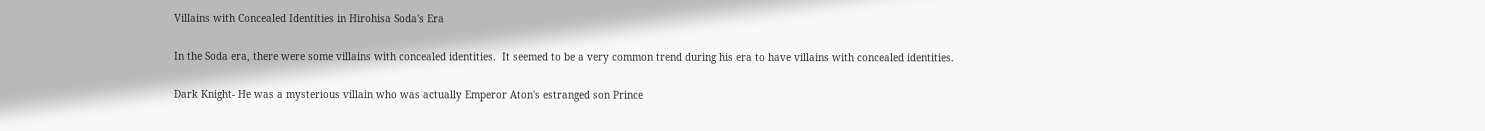Villains with Concealed Identities in Hirohisa Soda's Era

In the Soda era, there were some villains with concealed identities.  It seemed to be a very common trend during his era to have villains with concealed identities.

Dark Knight- He was a mysterious villain who was actually Emperor Aton's estranged son Prince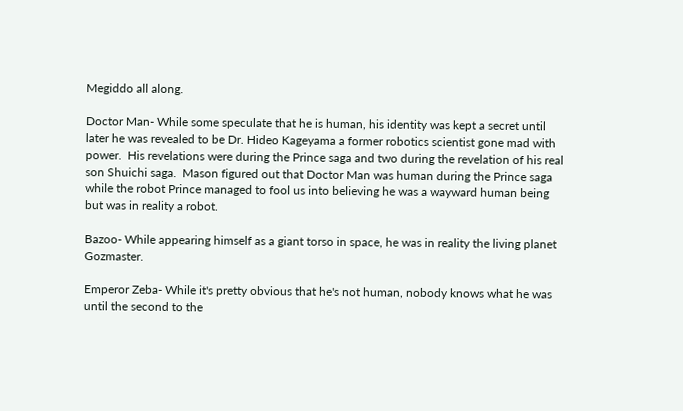Megiddo all along.

Doctor Man- While some speculate that he is human, his identity was kept a secret until later he was revealed to be Dr. Hideo Kageyama a former robotics scientist gone mad with power.  His revelations were during the Prince saga and two during the revelation of his real son Shuichi saga.  Mason figured out that Doctor Man was human during the Prince saga while the robot Prince managed to fool us into believing he was a wayward human being but was in reality a robot.

Bazoo- While appearing himself as a giant torso in space, he was in reality the living planet Gozmaster.

Emperor Zeba- While it's pretty obvious that he's not human, nobody knows what he was until the second to the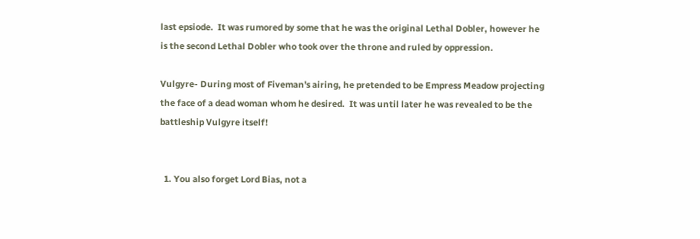last epsiode.  It was rumored by some that he was the original Lethal Dobler, however he is the second Lethal Dobler who took over the throne and ruled by oppression.

Vulgyre- During most of Fiveman's airing, he pretended to be Empress Meadow projecting the face of a dead woman whom he desired.  It was until later he was revealed to be the battleship Vulgyre itself!


  1. You also forget Lord Bias, not a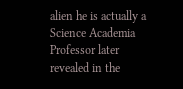alien he is actually a Science Academia Professor later revealed in the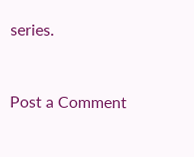series.


Post a Comment